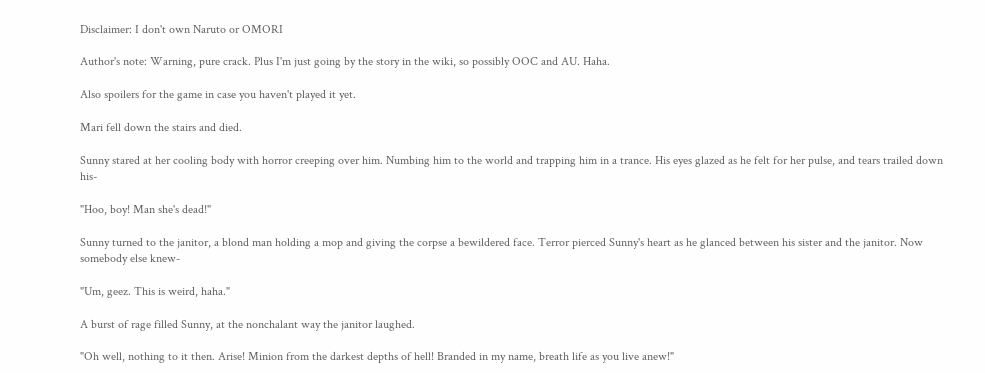Disclaimer: I don't own Naruto or OMORI

Author's note: Warning, pure crack. Plus I'm just going by the story in the wiki, so possibly OOC and AU. Haha.

Also spoilers for the game in case you haven't played it yet.

Mari fell down the stairs and died.

Sunny stared at her cooling body with horror creeping over him. Numbing him to the world and trapping him in a trance. His eyes glazed as he felt for her pulse, and tears trailed down his-

"Hoo, boy! Man she's dead!"

Sunny turned to the janitor, a blond man holding a mop and giving the corpse a bewildered face. Terror pierced Sunny's heart as he glanced between his sister and the janitor. Now somebody else knew-

"Um, geez. This is weird, haha."

A burst of rage filled Sunny, at the nonchalant way the janitor laughed.

"Oh well, nothing to it then. Arise! Minion from the darkest depths of hell! Branded in my name, breath life as you live anew!"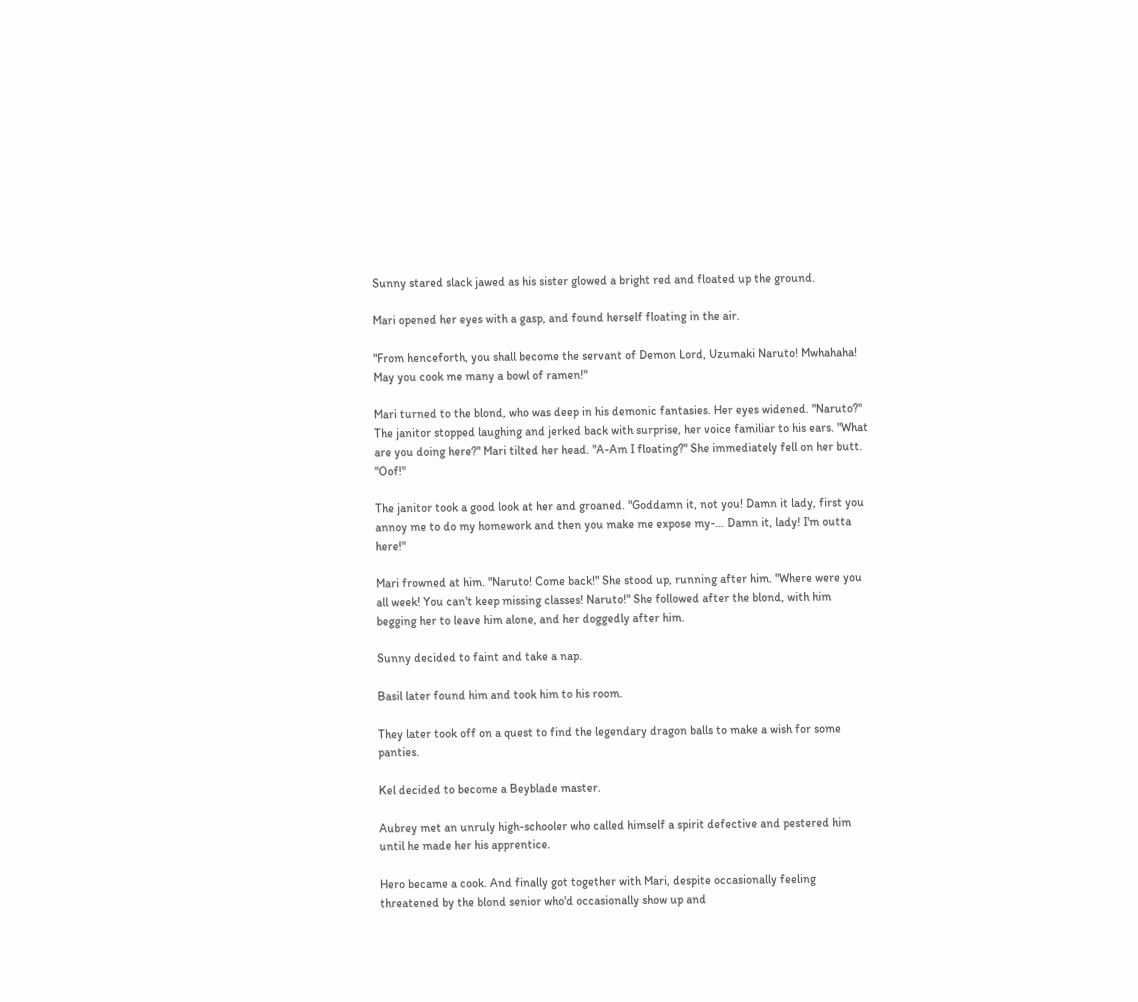Sunny stared slack jawed as his sister glowed a bright red and floated up the ground.

Mari opened her eyes with a gasp, and found herself floating in the air.

"From henceforth, you shall become the servant of Demon Lord, Uzumaki Naruto! Mwhahaha! May you cook me many a bowl of ramen!"

Mari turned to the blond, who was deep in his demonic fantasies. Her eyes widened. "Naruto?" The janitor stopped laughing and jerked back with surprise, her voice familiar to his ears. "What are you doing here?" Mari tilted her head. "A-Am I floating?" She immediately fell on her butt. "Oof!"

The janitor took a good look at her and groaned. "Goddamn it, not you! Damn it lady, first you annoy me to do my homework and then you make me expose my-… Damn it, lady! I'm outta here!"

Mari frowned at him. "Naruto! Come back!" She stood up, running after him. "Where were you all week! You can't keep missing classes! Naruto!" She followed after the blond, with him begging her to leave him alone, and her doggedly after him.

Sunny decided to faint and take a nap.

Basil later found him and took him to his room.

They later took off on a quest to find the legendary dragon balls to make a wish for some panties.

Kel decided to become a Beyblade master.

Aubrey met an unruly high-schooler who called himself a spirit defective and pestered him until he made her his apprentice.

Hero became a cook. And finally got together with Mari, despite occasionally feeling threatened by the blond senior who'd occasionally show up and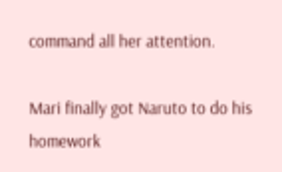command all her attention.

Mari finally got Naruto to do his homework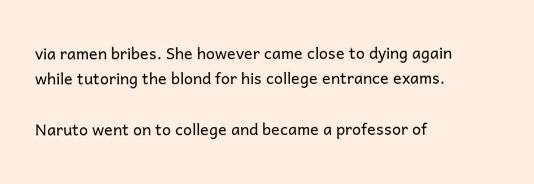via ramen bribes. She however came close to dying again while tutoring the blond for his college entrance exams.

Naruto went on to college and became a professor of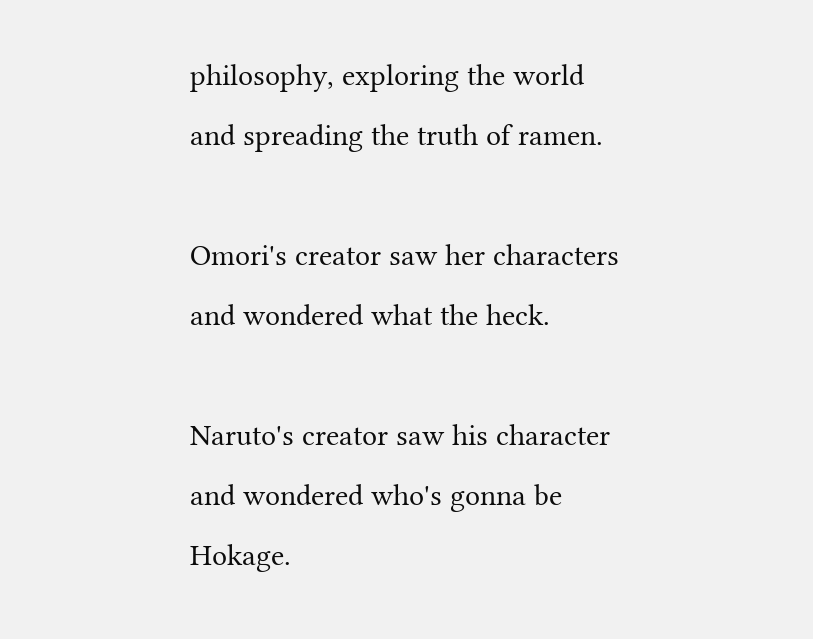philosophy, exploring the world and spreading the truth of ramen.

Omori's creator saw her characters and wondered what the heck.

Naruto's creator saw his character and wondered who's gonna be Hokage.